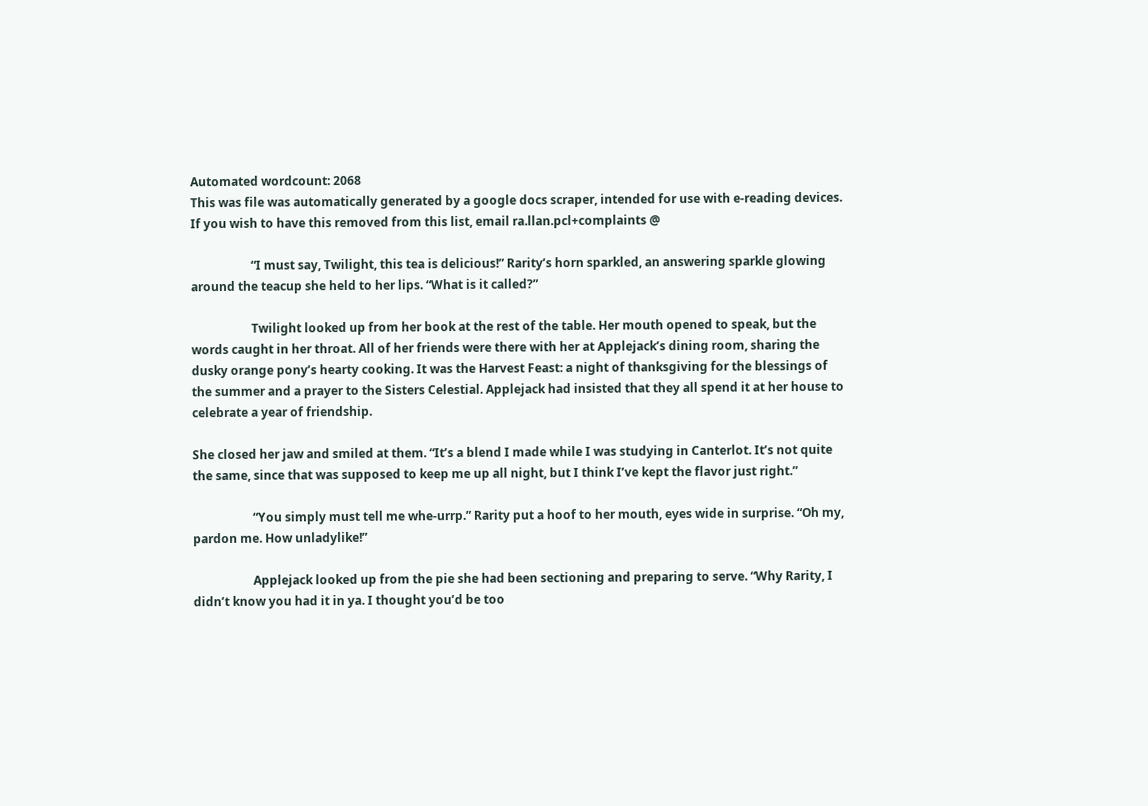Automated wordcount: 2068
This was file was automatically generated by a google docs scraper, intended for use with e-reading devices. If you wish to have this removed from this list, email ra.llan.pcl+complaints @

                    “I must say, Twilight, this tea is delicious!” Rarity’s horn sparkled, an answering sparkle glowing around the teacup she held to her lips. “What is it called?”

                    Twilight looked up from her book at the rest of the table. Her mouth opened to speak, but the words caught in her throat. All of her friends were there with her at Applejack’s dining room, sharing the dusky orange pony’s hearty cooking. It was the Harvest Feast: a night of thanksgiving for the blessings of the summer and a prayer to the Sisters Celestial. Applejack had insisted that they all spend it at her house to celebrate a year of friendship.

She closed her jaw and smiled at them. “It’s a blend I made while I was studying in Canterlot. It’s not quite the same, since that was supposed to keep me up all night, but I think I’ve kept the flavor just right.”

                    “You simply must tell me whe-urrp.” Rarity put a hoof to her mouth, eyes wide in surprise. “Oh my, pardon me. How unladylike!”

                    Applejack looked up from the pie she had been sectioning and preparing to serve. “Why Rarity, I didn’t know you had it in ya. I thought you’d be too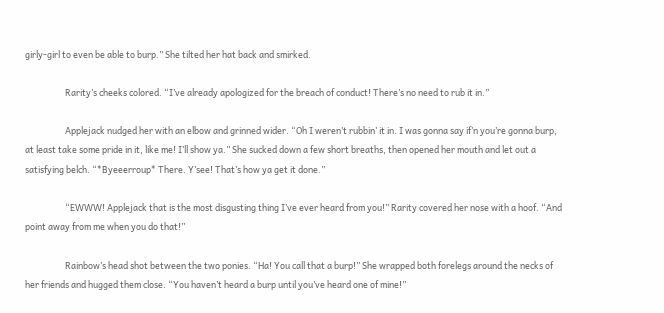girly-girl to even be able to burp.” She tilted her hat back and smirked.

                    Rarity’s cheeks colored. “I’ve already apologized for the breach of conduct! There’s no need to rub it in.”

                    Applejack nudged her with an elbow and grinned wider. “Oh I weren’t rubbin’ it in. I was gonna say if’n you’re gonna burp, at least take some pride in it, like me! I’ll show ya.” She sucked down a few short breaths, then opened her mouth and let out a satisfying belch. “*Byeeerroup* There. Y’see! That’s how ya get it done.”

                    “EWWW! Applejack that is the most disgusting thing I’ve ever heard from you!” Rarity covered her nose with a hoof. “And point away from me when you do that!”

                    Rainbow’s head shot between the two ponies. “Ha! You call that a burp!” She wrapped both forelegs around the necks of her friends and hugged them close. “You haven’t heard a burp until you’ve heard one of mine!”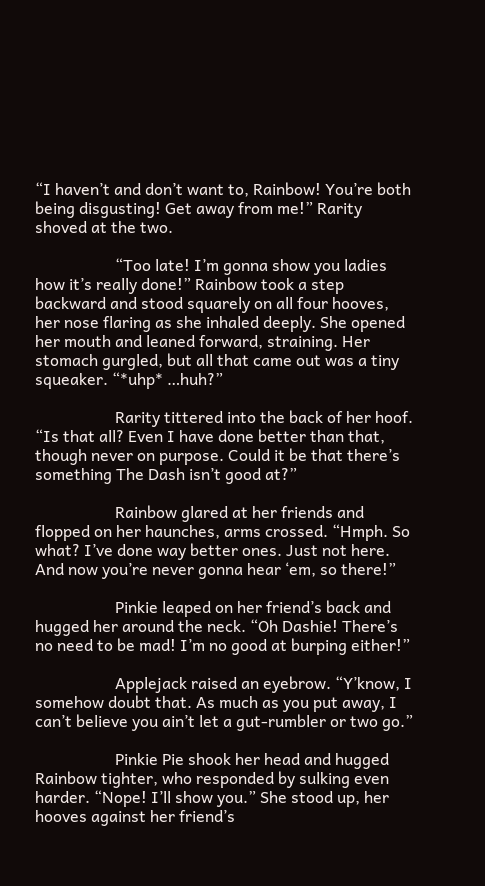“I haven’t and don’t want to, Rainbow! You’re both being disgusting! Get away from me!” Rarity shoved at the two.

                    “Too late! I’m gonna show you ladies how it’s really done!” Rainbow took a step backward and stood squarely on all four hooves, her nose flaring as she inhaled deeply. She opened her mouth and leaned forward, straining. Her stomach gurgled, but all that came out was a tiny squeaker. “*uhp* …huh?”

                    Rarity tittered into the back of her hoof. “Is that all? Even I have done better than that, though never on purpose. Could it be that there’s something The Dash isn’t good at?”

                    Rainbow glared at her friends and flopped on her haunches, arms crossed. “Hmph. So what? I’ve done way better ones. Just not here. And now you’re never gonna hear ‘em, so there!”

                    Pinkie leaped on her friend’s back and hugged her around the neck. “Oh Dashie! There’s no need to be mad! I’m no good at burping either!”

                    Applejack raised an eyebrow. “Y’know, I somehow doubt that. As much as you put away, I can’t believe you ain’t let a gut-rumbler or two go.”

                    Pinkie Pie shook her head and hugged Rainbow tighter, who responded by sulking even harder. “Nope! I’ll show you.” She stood up, her hooves against her friend’s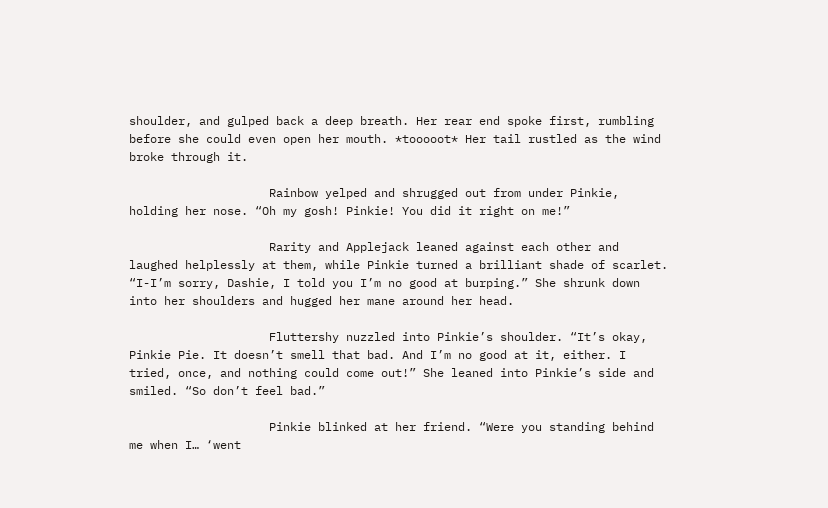shoulder, and gulped back a deep breath. Her rear end spoke first, rumbling before she could even open her mouth. *tooooot* Her tail rustled as the wind broke through it.

                    Rainbow yelped and shrugged out from under Pinkie, holding her nose. “Oh my gosh! Pinkie! You did it right on me!”

                    Rarity and Applejack leaned against each other and laughed helplessly at them, while Pinkie turned a brilliant shade of scarlet. “I-I’m sorry, Dashie, I told you I’m no good at burping.” She shrunk down into her shoulders and hugged her mane around her head.

                    Fluttershy nuzzled into Pinkie’s shoulder. “It’s okay, Pinkie Pie. It doesn’t smell that bad. And I’m no good at it, either. I tried, once, and nothing could come out!” She leaned into Pinkie’s side and smiled. “So don’t feel bad.”

                    Pinkie blinked at her friend. “Were you standing behind me when I… ‘went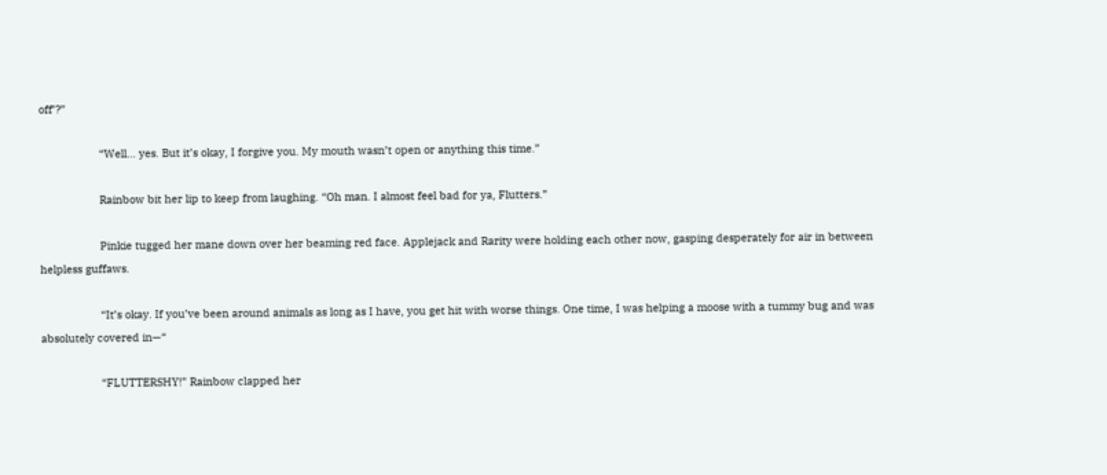off’?”

                    “Well… yes. But it’s okay, I forgive you. My mouth wasn’t open or anything this time.”

                    Rainbow bit her lip to keep from laughing. “Oh man. I almost feel bad for ya, Flutters.”

                    Pinkie tugged her mane down over her beaming red face. Applejack and Rarity were holding each other now, gasping desperately for air in between helpless guffaws.

                    “It’s okay. If you’ve been around animals as long as I have, you get hit with worse things. One time, I was helping a moose with a tummy bug and was absolutely covered in—“

                    “FLUTTERSHY!” Rainbow clapped her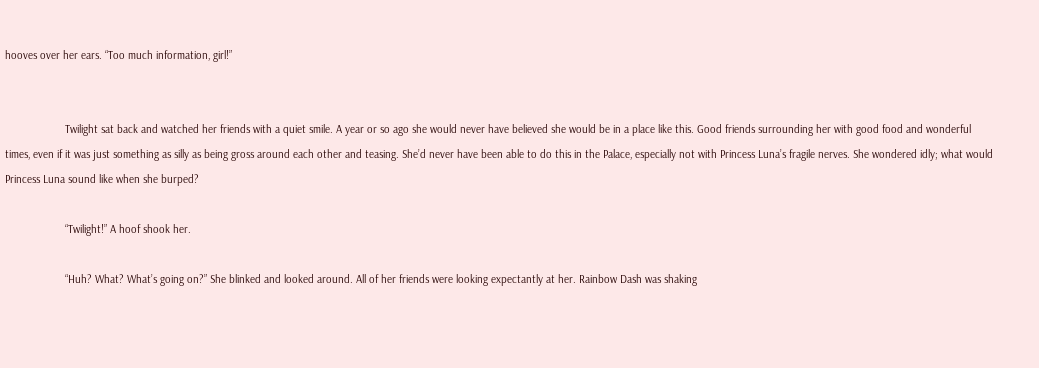hooves over her ears. “Too much information, girl!”


                    Twilight sat back and watched her friends with a quiet smile. A year or so ago she would never have believed she would be in a place like this. Good friends surrounding her with good food and wonderful times, even if it was just something as silly as being gross around each other and teasing. She’d never have been able to do this in the Palace, especially not with Princess Luna’s fragile nerves. She wondered idly; what would Princess Luna sound like when she burped?

                    “Twilight!” A hoof shook her.

                    “Huh? What? What’s going on?” She blinked and looked around. All of her friends were looking expectantly at her. Rainbow Dash was shaking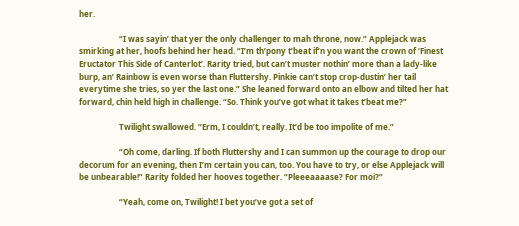her.

                    “I was sayin’ that yer the only challenger to mah throne, now.” Applejack was smirking at her, hoofs behind her head. “I’m th’pony t’beat if’n you want the crown of ‘Finest Eructator This Side of Canterlot’. Rarity tried, but can’t muster nothin’ more than a lady-like burp, an’ Rainbow is even worse than Fluttershy. Pinkie can’t stop crop-dustin’ her tail everytime she tries, so yer the last one.” She leaned forward onto an elbow and tilted her hat forward, chin held high in challenge. “So. Think you’ve got what it takes t’beat me?”

                    Twilight swallowed. “Erm, I couldn’t, really. It’d be too impolite of me.”

                    “Oh come, darling. If both Fluttershy and I can summon up the courage to drop our decorum for an evening, then I’m certain you can, too. You have to try, or else Applejack will be unbearable!” Rarity folded her hooves together. “Pleeeaaaase? For moi?”

                    “Yeah, come on, Twilight! I bet you’ve got a set of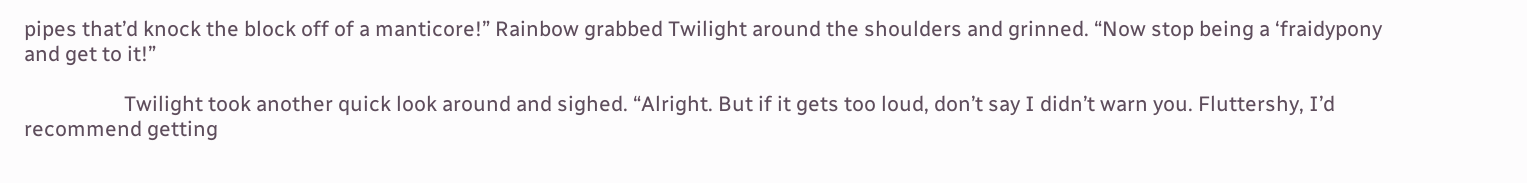pipes that’d knock the block off of a manticore!” Rainbow grabbed Twilight around the shoulders and grinned. “Now stop being a ‘fraidypony and get to it!”

                    Twilight took another quick look around and sighed. “Alright. But if it gets too loud, don’t say I didn’t warn you. Fluttershy, I’d recommend getting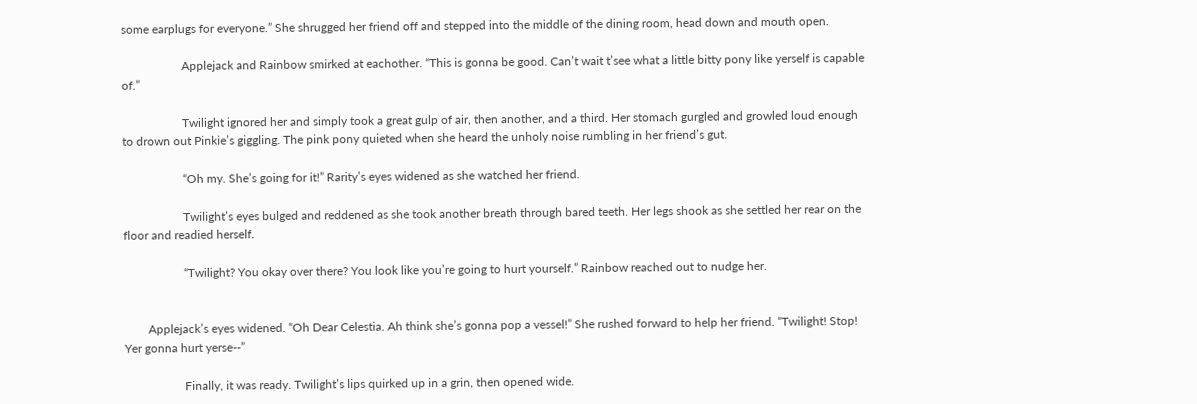some earplugs for everyone.” She shrugged her friend off and stepped into the middle of the dining room, head down and mouth open.

                    Applejack and Rainbow smirked at eachother. “This is gonna be good. Can’t wait t’see what a little bitty pony like yerself is capable of.”

                    Twilight ignored her and simply took a great gulp of air, then another, and a third. Her stomach gurgled and growled loud enough to drown out Pinkie’s giggling. The pink pony quieted when she heard the unholy noise rumbling in her friend’s gut.

                    “Oh my. She’s going for it!” Rarity’s eyes widened as she watched her friend.

                    Twilight’s eyes bulged and reddened as she took another breath through bared teeth. Her legs shook as she settled her rear on the floor and readied herself.

                    “Twilight? You okay over there? You look like you’re going to hurt yourself.” Rainbow reached out to nudge her.


        Applejack’s eyes widened. “Oh Dear Celestia. Ah think she’s gonna pop a vessel!” She rushed forward to help her friend. “Twilight! Stop! Yer gonna hurt yerse--”

                    Finally, it was ready. Twilight’s lips quirked up in a grin, then opened wide.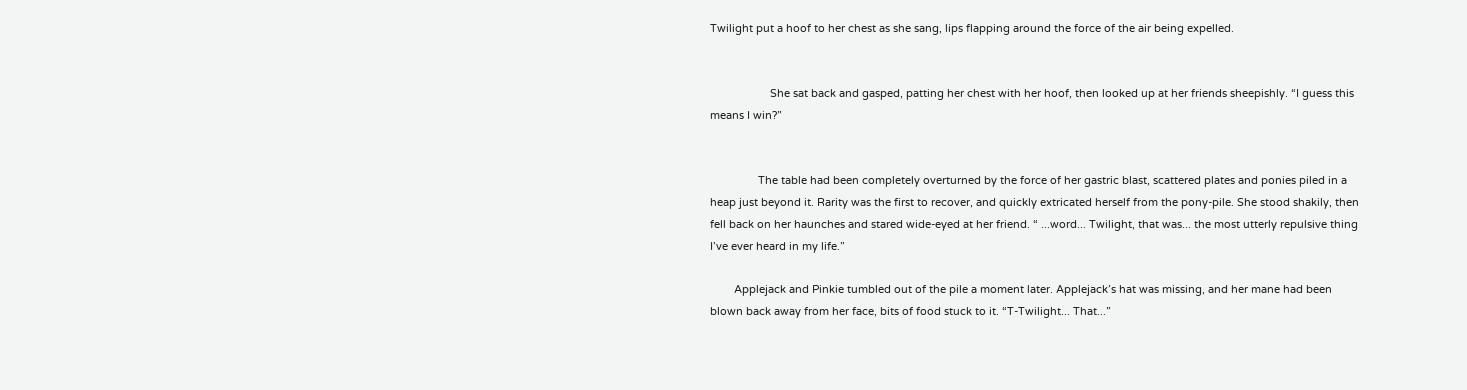Twilight put a hoof to her chest as she sang, lips flapping around the force of the air being expelled.


                    She sat back and gasped, patting her chest with her hoof, then looked up at her friends sheepishly. “I guess this means I win?”


                The table had been completely overturned by the force of her gastric blast, scattered plates and ponies piled in a heap just beyond it. Rarity was the first to recover, and quickly extricated herself from the pony-pile. She stood shakily, then fell back on her haunches and stared wide-eyed at her friend. “ ...word... Twilight, that was... the most utterly repulsive thing I’ve ever heard in my life.”

        Applejack and Pinkie tumbled out of the pile a moment later. Applejack’s hat was missing, and her mane had been blown back away from her face, bits of food stuck to it. “T-Twilight... That...”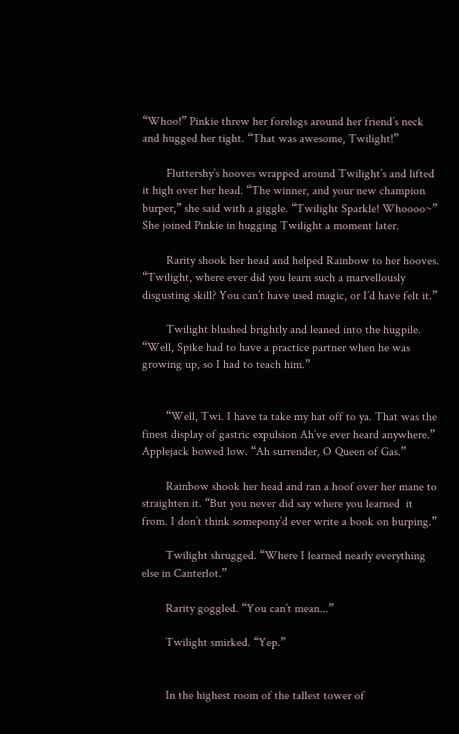“Whoo!” Pinkie threw her forelegs around her friend’s neck and hugged her tight. “That was awesome, Twilight!”

        Fluttershy’s hooves wrapped around Twilight’s and lifted it high over her head. “The winner, and your new champion burper,” she said with a giggle. “Twilight Sparkle! Whoooo~” She joined Pinkie in hugging Twilight a moment later.

        Rarity shook her head and helped Rainbow to her hooves. “Twilight, where ever did you learn such a marvellously disgusting skill? You can’t have used magic, or I’d have felt it.”

        Twilight blushed brightly and leaned into the hugpile. “Well, Spike had to have a practice partner when he was growing up, so I had to teach him.”


        “Well, Twi. I have ta take my hat off to ya. That was the finest display of gastric expulsion Ah’ve ever heard anywhere.” Applejack bowed low. “Ah surrender, O Queen of Gas.”

        Rainbow shook her head and ran a hoof over her mane to straighten it. “But you never did say where you learned  it from. I don’t think somepony’d ever write a book on burping.”

        Twilight shrugged. “Where I learned nearly everything else in Canterlot.”

        Rarity goggled. “You can’t mean...”

        Twilight smirked. “Yep.”


        In the highest room of the tallest tower of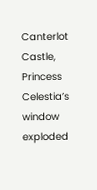Canterlot Castle, Princess Celestia’s  window exploded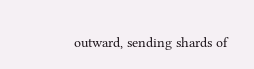outward, sending shards of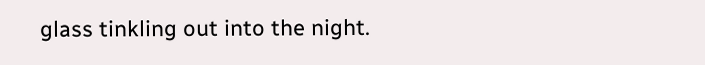glass tinkling out into the night.